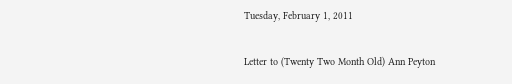Tuesday, February 1, 2011

Letter to (Twenty Two Month Old) Ann Peyton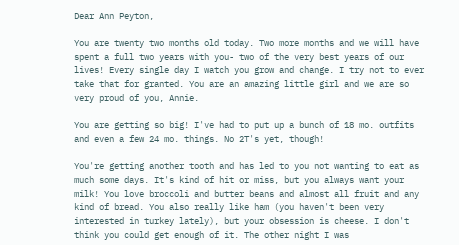Dear Ann Peyton,

You are twenty two months old today. Two more months and we will have spent a full two years with you- two of the very best years of our lives! Every single day I watch you grow and change. I try not to ever take that for granted. You are an amazing little girl and we are so very proud of you, Annie.

You are getting so big! I've had to put up a bunch of 18 mo. outfits and even a few 24 mo. things. No 2T's yet, though!

You're getting another tooth and has led to you not wanting to eat as much some days. It's kind of hit or miss, but you always want your milk! You love broccoli and butter beans and almost all fruit and any kind of bread. You also really like ham (you haven't been very interested in turkey lately), but your obsession is cheese. I don't think you could get enough of it. The other night I was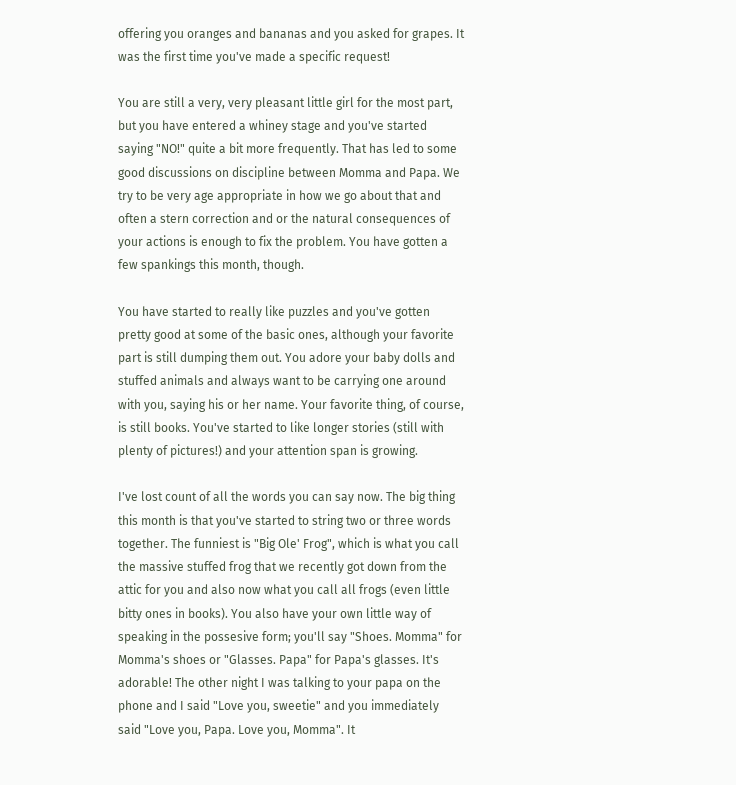offering you oranges and bananas and you asked for grapes. It was the first time you've made a specific request!

You are still a very, very pleasant little girl for the most part, but you have entered a whiney stage and you've started saying "NO!" quite a bit more frequently. That has led to some good discussions on discipline between Momma and Papa. We try to be very age appropriate in how we go about that and often a stern correction and or the natural consequences of your actions is enough to fix the problem. You have gotten a few spankings this month, though.

You have started to really like puzzles and you've gotten pretty good at some of the basic ones, although your favorite part is still dumping them out. You adore your baby dolls and stuffed animals and always want to be carrying one around with you, saying his or her name. Your favorite thing, of course, is still books. You've started to like longer stories (still with plenty of pictures!) and your attention span is growing.

I've lost count of all the words you can say now. The big thing this month is that you've started to string two or three words together. The funniest is "Big Ole' Frog", which is what you call the massive stuffed frog that we recently got down from the attic for you and also now what you call all frogs (even little bitty ones in books). You also have your own little way of speaking in the possesive form; you'll say "Shoes. Momma" for Momma's shoes or "Glasses. Papa" for Papa's glasses. It's adorable! The other night I was talking to your papa on the phone and I said "Love you, sweetie" and you immediately said "Love you, Papa. Love you, Momma". It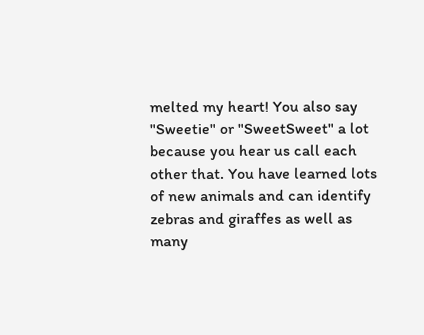melted my heart! You also say "Sweetie" or "SweetSweet" a lot because you hear us call each other that. You have learned lots of new animals and can identify zebras and giraffes as well as many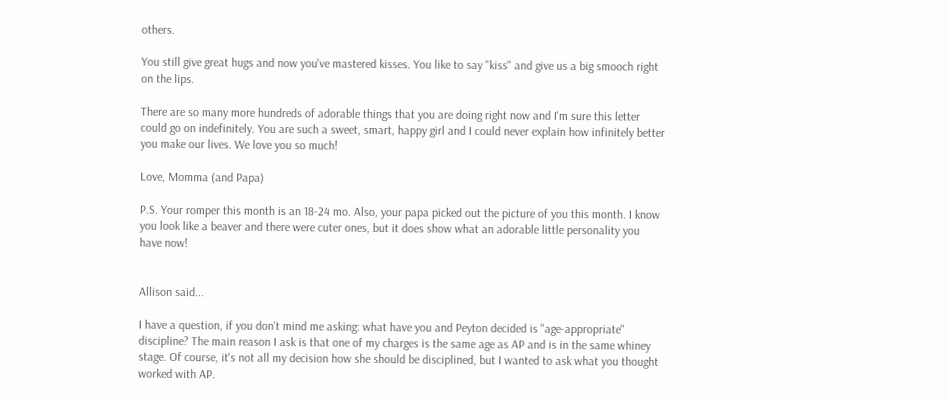others.

You still give great hugs and now you've mastered kisses. You like to say "kiss" and give us a big smooch right on the lips.

There are so many more hundreds of adorable things that you are doing right now and I'm sure this letter could go on indefinitely. You are such a sweet, smart, happy girl and I could never explain how infinitely better you make our lives. We love you so much!

Love, Momma (and Papa)

P.S. Your romper this month is an 18-24 mo. Also, your papa picked out the picture of you this month. I know you look like a beaver and there were cuter ones, but it does show what an adorable little personality you have now!


Allison said...

I have a question, if you don't mind me asking: what have you and Peyton decided is "age-appropriate" discipline? The main reason I ask is that one of my charges is the same age as AP and is in the same whiney stage. Of course, it's not all my decision how she should be disciplined, but I wanted to ask what you thought worked with AP.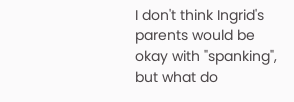I don't think Ingrid's parents would be okay with "spanking", but what do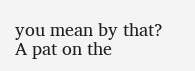you mean by that? A pat on the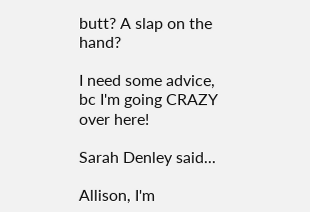butt? A slap on the hand?

I need some advice, bc I'm going CRAZY over here!

Sarah Denley said...

Allison, I'm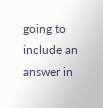going to include an answer in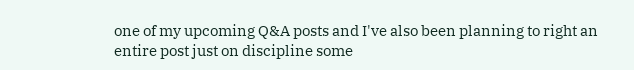one of my upcoming Q&A posts and I've also been planning to right an entire post just on discipline some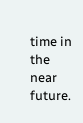time in the near future.